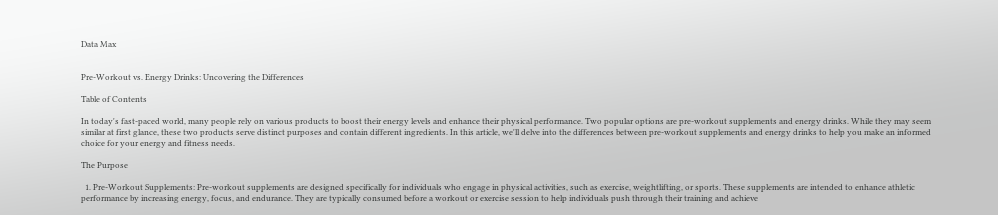Data Max


Pre-Workout vs. Energy Drinks: Uncovering the Differences

Table of Contents

In today's fast-paced world, many people rely on various products to boost their energy levels and enhance their physical performance. Two popular options are pre-workout supplements and energy drinks. While they may seem similar at first glance, these two products serve distinct purposes and contain different ingredients. In this article, we'll delve into the differences between pre-workout supplements and energy drinks to help you make an informed choice for your energy and fitness needs.

The Purpose

  1. Pre-Workout Supplements: Pre-workout supplements are designed specifically for individuals who engage in physical activities, such as exercise, weightlifting, or sports. These supplements are intended to enhance athletic performance by increasing energy, focus, and endurance. They are typically consumed before a workout or exercise session to help individuals push through their training and achieve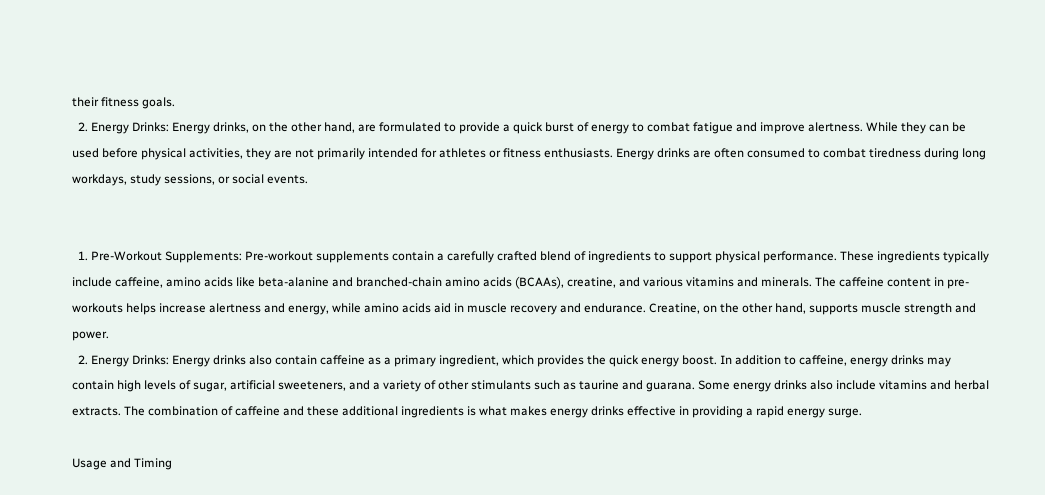their fitness goals.
  2. Energy Drinks: Energy drinks, on the other hand, are formulated to provide a quick burst of energy to combat fatigue and improve alertness. While they can be used before physical activities, they are not primarily intended for athletes or fitness enthusiasts. Energy drinks are often consumed to combat tiredness during long workdays, study sessions, or social events.


  1. Pre-Workout Supplements: Pre-workout supplements contain a carefully crafted blend of ingredients to support physical performance. These ingredients typically include caffeine, amino acids like beta-alanine and branched-chain amino acids (BCAAs), creatine, and various vitamins and minerals. The caffeine content in pre-workouts helps increase alertness and energy, while amino acids aid in muscle recovery and endurance. Creatine, on the other hand, supports muscle strength and power.
  2. Energy Drinks: Energy drinks also contain caffeine as a primary ingredient, which provides the quick energy boost. In addition to caffeine, energy drinks may contain high levels of sugar, artificial sweeteners, and a variety of other stimulants such as taurine and guarana. Some energy drinks also include vitamins and herbal extracts. The combination of caffeine and these additional ingredients is what makes energy drinks effective in providing a rapid energy surge.

Usage and Timing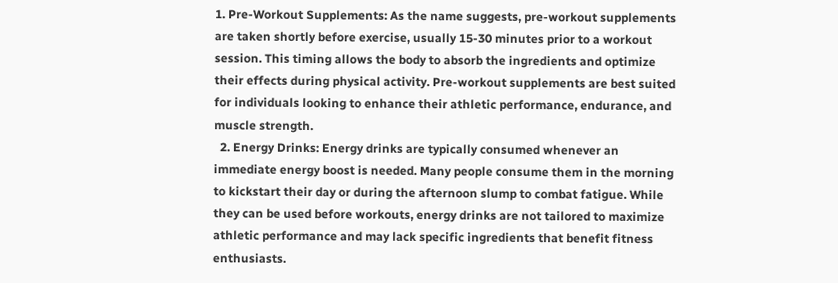1. Pre-Workout Supplements: As the name suggests, pre-workout supplements are taken shortly before exercise, usually 15-30 minutes prior to a workout session. This timing allows the body to absorb the ingredients and optimize their effects during physical activity. Pre-workout supplements are best suited for individuals looking to enhance their athletic performance, endurance, and muscle strength.
  2. Energy Drinks: Energy drinks are typically consumed whenever an immediate energy boost is needed. Many people consume them in the morning to kickstart their day or during the afternoon slump to combat fatigue. While they can be used before workouts, energy drinks are not tailored to maximize athletic performance and may lack specific ingredients that benefit fitness enthusiasts.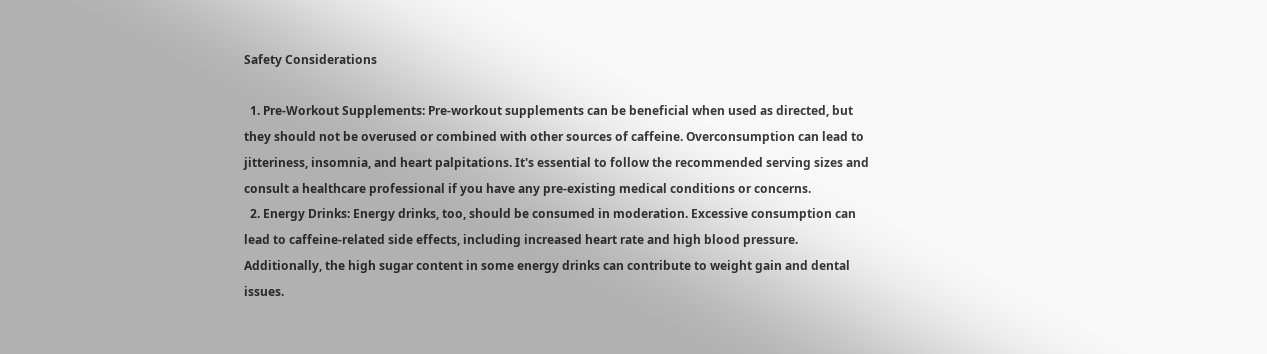Safety Considerations

  1. Pre-Workout Supplements: Pre-workout supplements can be beneficial when used as directed, but they should not be overused or combined with other sources of caffeine. Overconsumption can lead to jitteriness, insomnia, and heart palpitations. It's essential to follow the recommended serving sizes and consult a healthcare professional if you have any pre-existing medical conditions or concerns.
  2. Energy Drinks: Energy drinks, too, should be consumed in moderation. Excessive consumption can lead to caffeine-related side effects, including increased heart rate and high blood pressure. Additionally, the high sugar content in some energy drinks can contribute to weight gain and dental issues.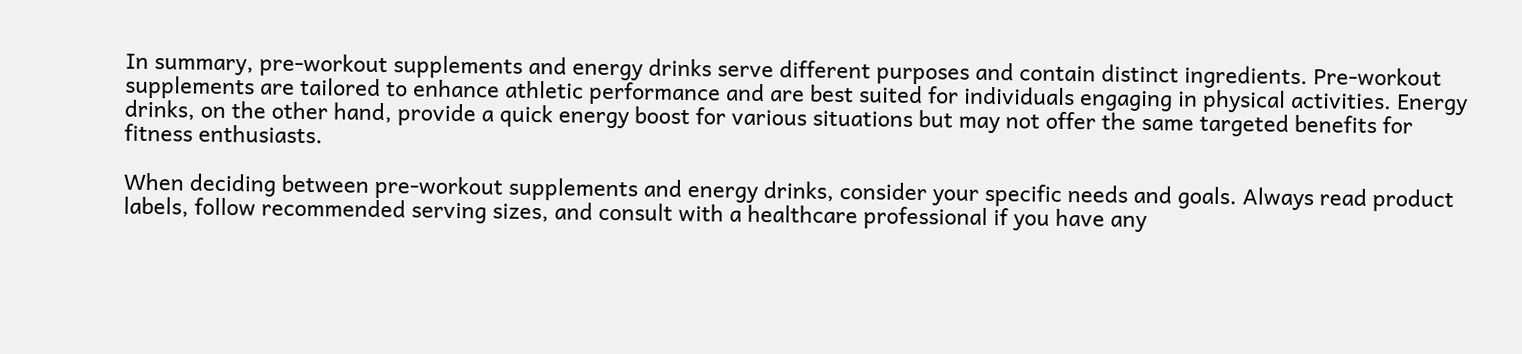In summary, pre-workout supplements and energy drinks serve different purposes and contain distinct ingredients. Pre-workout supplements are tailored to enhance athletic performance and are best suited for individuals engaging in physical activities. Energy drinks, on the other hand, provide a quick energy boost for various situations but may not offer the same targeted benefits for fitness enthusiasts.

When deciding between pre-workout supplements and energy drinks, consider your specific needs and goals. Always read product labels, follow recommended serving sizes, and consult with a healthcare professional if you have any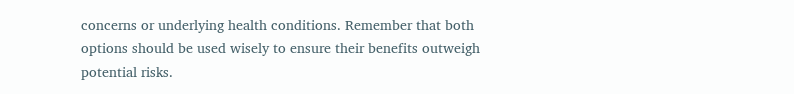concerns or underlying health conditions. Remember that both options should be used wisely to ensure their benefits outweigh potential risks.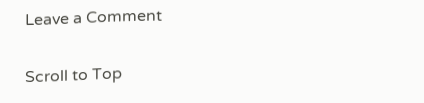Leave a Comment

Scroll to Top